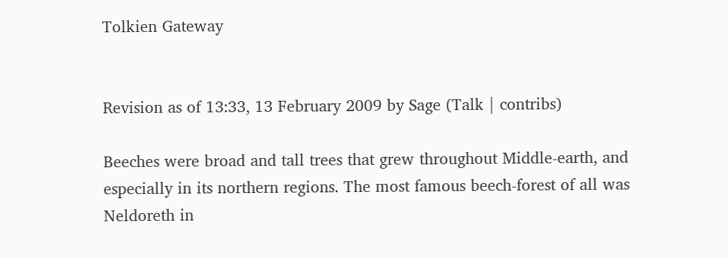Tolkien Gateway


Revision as of 13:33, 13 February 2009 by Sage (Talk | contribs)

Beeches were broad and tall trees that grew throughout Middle-earth, and especially in its northern regions. The most famous beech-forest of all was Neldoreth in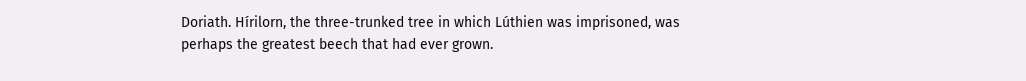Doriath. Hírilorn, the three-trunked tree in which Lúthien was imprisoned, was perhaps the greatest beech that had ever grown.